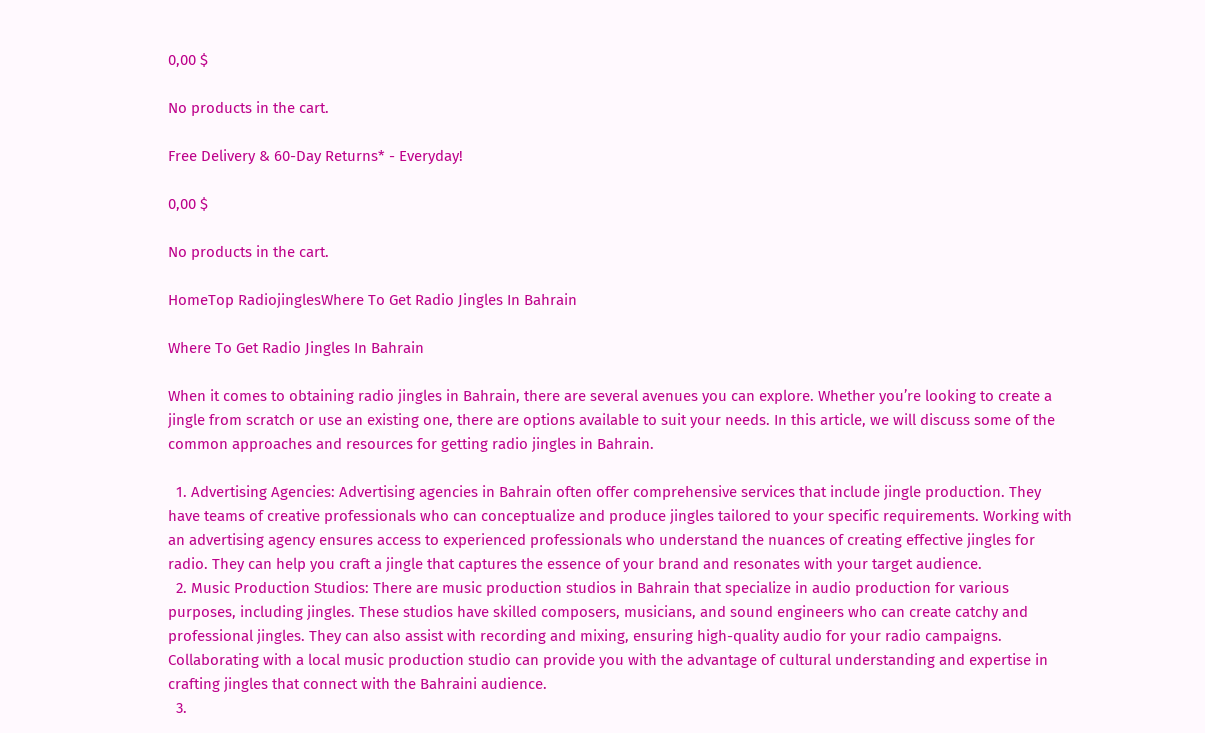0,00 $

No products in the cart.

Free Delivery & 60-Day Returns* - Everyday!

0,00 $

No products in the cart.

HomeTop RadiojinglesWhere To Get Radio Jingles In Bahrain

Where To Get Radio Jingles In Bahrain

When it comes to obtaining radio jingles in Bahrain, there are several avenues you can explore. Whether you’re looking to create a jingle from scratch or use an existing one, there are options available to suit your needs. In this article, we will discuss some of the common approaches and resources for getting radio jingles in Bahrain.

  1. Advertising Agencies: Advertising agencies in Bahrain often offer comprehensive services that include jingle production. They have teams of creative professionals who can conceptualize and produce jingles tailored to your specific requirements. Working with an advertising agency ensures access to experienced professionals who understand the nuances of creating effective jingles for radio. They can help you craft a jingle that captures the essence of your brand and resonates with your target audience.
  2. Music Production Studios: There are music production studios in Bahrain that specialize in audio production for various purposes, including jingles. These studios have skilled composers, musicians, and sound engineers who can create catchy and professional jingles. They can also assist with recording and mixing, ensuring high-quality audio for your radio campaigns. Collaborating with a local music production studio can provide you with the advantage of cultural understanding and expertise in crafting jingles that connect with the Bahraini audience.
  3.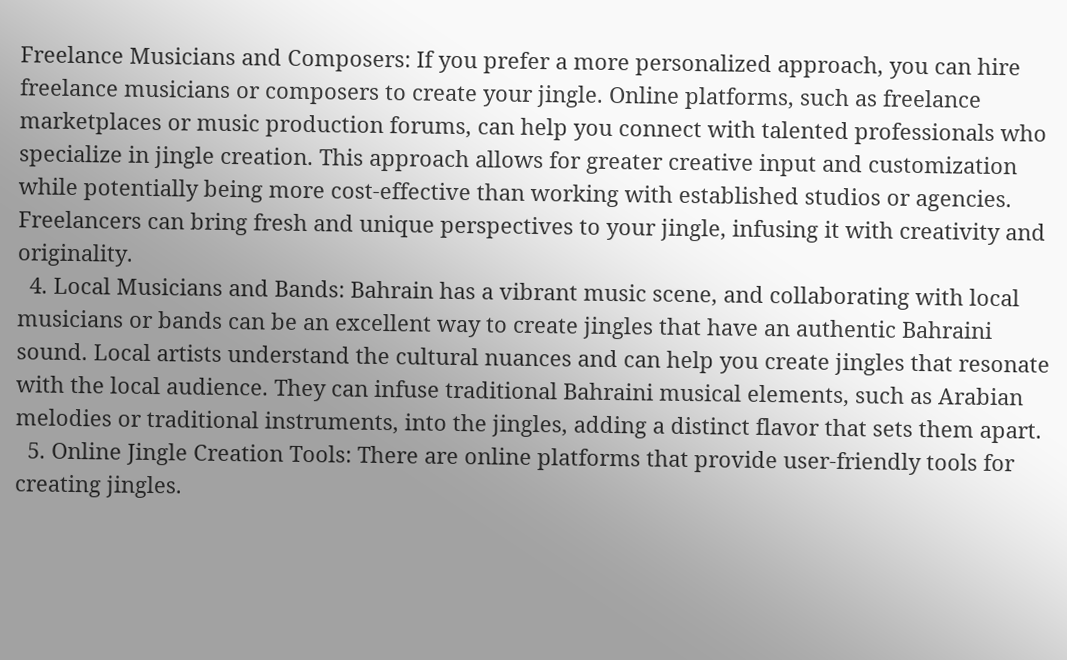Freelance Musicians and Composers: If you prefer a more personalized approach, you can hire freelance musicians or composers to create your jingle. Online platforms, such as freelance marketplaces or music production forums, can help you connect with talented professionals who specialize in jingle creation. This approach allows for greater creative input and customization while potentially being more cost-effective than working with established studios or agencies. Freelancers can bring fresh and unique perspectives to your jingle, infusing it with creativity and originality.
  4. Local Musicians and Bands: Bahrain has a vibrant music scene, and collaborating with local musicians or bands can be an excellent way to create jingles that have an authentic Bahraini sound. Local artists understand the cultural nuances and can help you create jingles that resonate with the local audience. They can infuse traditional Bahraini musical elements, such as Arabian melodies or traditional instruments, into the jingles, adding a distinct flavor that sets them apart.
  5. Online Jingle Creation Tools: There are online platforms that provide user-friendly tools for creating jingles.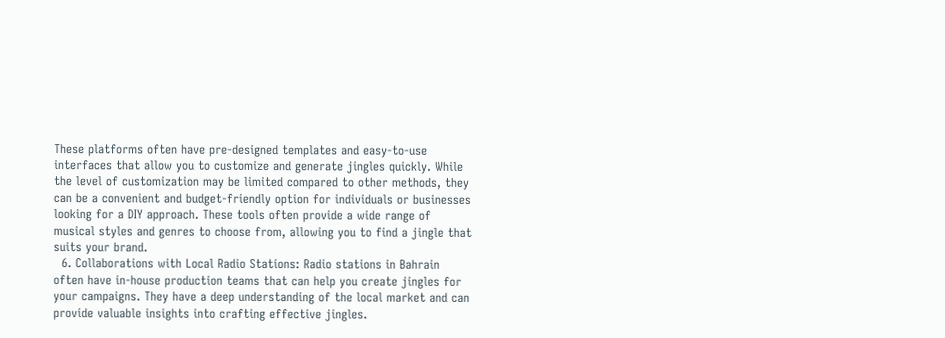These platforms often have pre-designed templates and easy-to-use interfaces that allow you to customize and generate jingles quickly. While the level of customization may be limited compared to other methods, they can be a convenient and budget-friendly option for individuals or businesses looking for a DIY approach. These tools often provide a wide range of musical styles and genres to choose from, allowing you to find a jingle that suits your brand.
  6. Collaborations with Local Radio Stations: Radio stations in Bahrain often have in-house production teams that can help you create jingles for your campaigns. They have a deep understanding of the local market and can provide valuable insights into crafting effective jingles.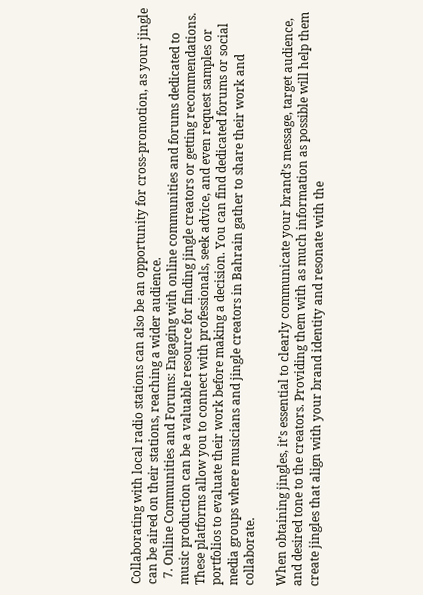Collaborating with local radio stations can also be an opportunity for cross-promotion, as your jingle can be aired on their stations, reaching a wider audience.
  7. Online Communities and Forums: Engaging with online communities and forums dedicated to music production can be a valuable resource for finding jingle creators or getting recommendations. These platforms allow you to connect with professionals, seek advice, and even request samples or portfolios to evaluate their work before making a decision. You can find dedicated forums or social media groups where musicians and jingle creators in Bahrain gather to share their work and collaborate.

When obtaining jingles, it’s essential to clearly communicate your brand’s message, target audience, and desired tone to the creators. Providing them with as much information as possible will help them create jingles that align with your brand identity and resonate with the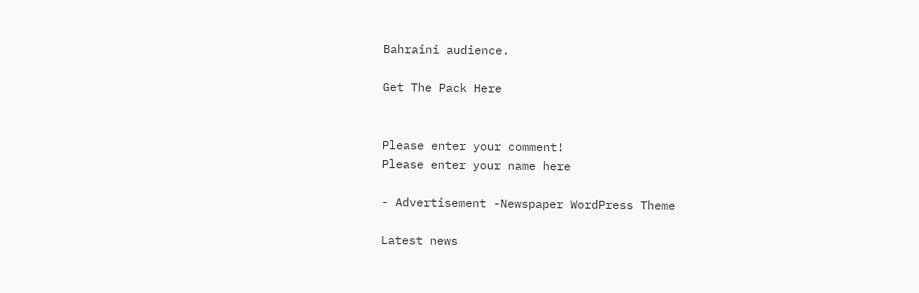Bahraini audience.

Get The Pack Here


Please enter your comment!
Please enter your name here

- Advertisement -Newspaper WordPress Theme

Latest news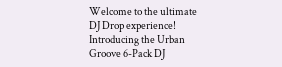Welcome to the ultimate DJ Drop experience!   Introducing the Urban Groove 6-Pack DJ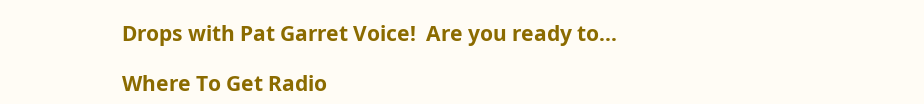Drops with Pat Garret Voice!  Are you ready to...

Where To Get Radio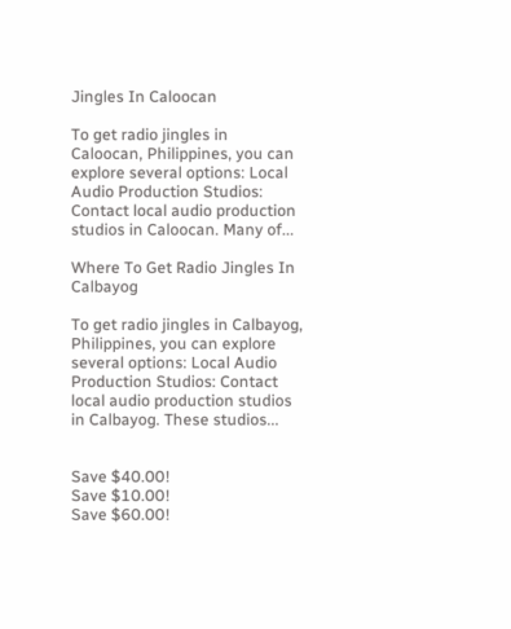Jingles In Caloocan

To get radio jingles in Caloocan, Philippines, you can explore several options: Local Audio Production Studios: Contact local audio production studios in Caloocan. Many of...

Where To Get Radio Jingles In Calbayog

To get radio jingles in Calbayog, Philippines, you can explore several options: Local Audio Production Studios: Contact local audio production studios in Calbayog. These studios...


Save $40.00!
Save $10.00!
Save $60.00!